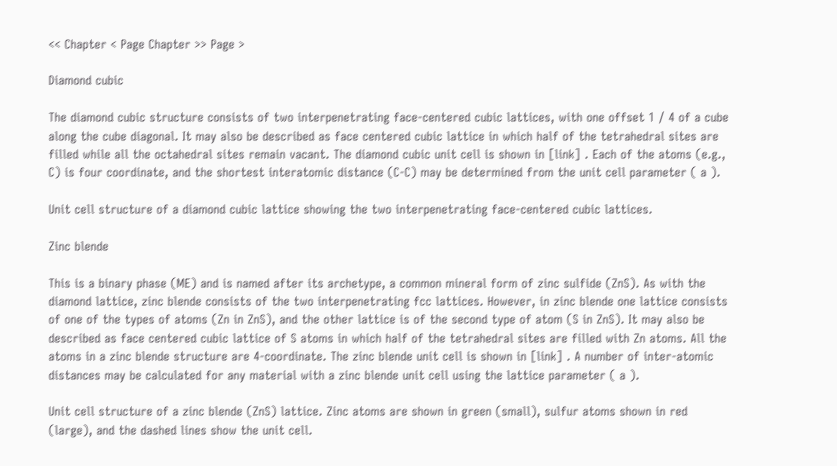<< Chapter < Page Chapter >> Page >

Diamond cubic

The diamond cubic structure consists of two interpenetrating face-centered cubic lattices, with one offset 1 / 4 of a cube along the cube diagonal. It may also be described as face centered cubic lattice in which half of the tetrahedral sites are filled while all the octahedral sites remain vacant. The diamond cubic unit cell is shown in [link] . Each of the atoms (e.g., C) is four coordinate, and the shortest interatomic distance (C-C) may be determined from the unit cell parameter ( a ).

Unit cell structure of a diamond cubic lattice showing the two interpenetrating face-centered cubic lattices.

Zinc blende

This is a binary phase (ME) and is named after its archetype, a common mineral form of zinc sulfide (ZnS). As with the diamond lattice, zinc blende consists of the two interpenetrating fcc lattices. However, in zinc blende one lattice consists of one of the types of atoms (Zn in ZnS), and the other lattice is of the second type of atom (S in ZnS). It may also be described as face centered cubic lattice of S atoms in which half of the tetrahedral sites are filled with Zn atoms. All the atoms in a zinc blende structure are 4-coordinate. The zinc blende unit cell is shown in [link] . A number of inter-atomic distances may be calculated for any material with a zinc blende unit cell using the lattice parameter ( a ).

Unit cell structure of a zinc blende (ZnS) lattice. Zinc atoms are shown in green (small), sulfur atoms shown in red (large), and the dashed lines show the unit cell.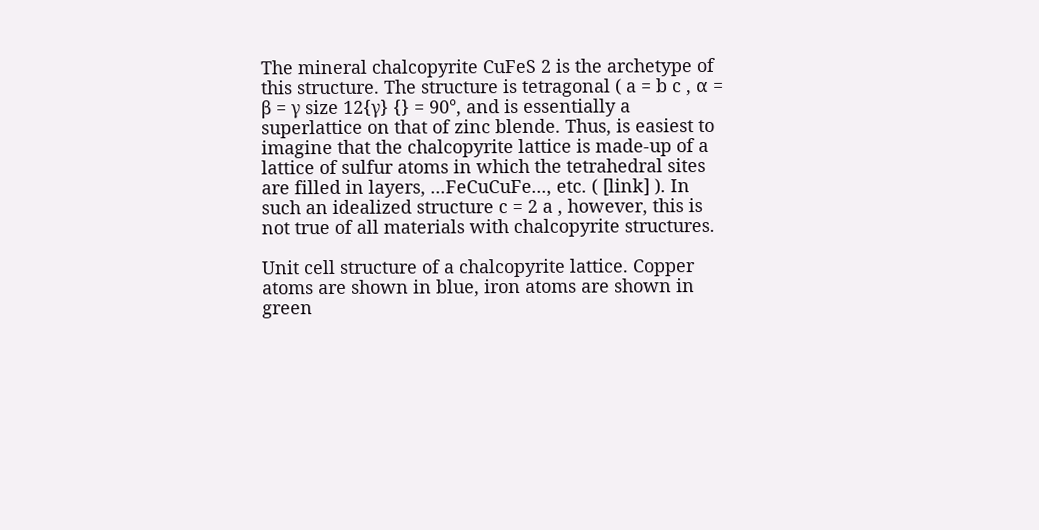The mineral chalcopyrite CuFeS 2 is the archetype of this structure. The structure is tetragonal ( a = b c , α = β = γ size 12{γ} {} = 90°, and is essentially a superlattice on that of zinc blende. Thus, is easiest to imagine that the chalcopyrite lattice is made-up of a lattice of sulfur atoms in which the tetrahedral sites are filled in layers, ...FeCuCuFe..., etc. ( [link] ). In such an idealized structure c = 2 a , however, this is not true of all materials with chalcopyrite structures.

Unit cell structure of a chalcopyrite lattice. Copper atoms are shown in blue, iron atoms are shown in green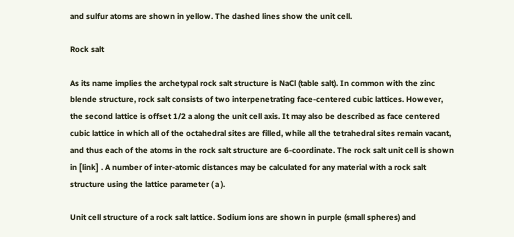and sulfur atoms are shown in yellow. The dashed lines show the unit cell.

Rock salt

As its name implies the archetypal rock salt structure is NaCl (table salt). In common with the zinc blende structure, rock salt consists of two interpenetrating face-centered cubic lattices. However, the second lattice is offset 1/2 a along the unit cell axis. It may also be described as face centered cubic lattice in which all of the octahedral sites are filled, while all the tetrahedral sites remain vacant, and thus each of the atoms in the rock salt structure are 6-coordinate. The rock salt unit cell is shown in [link] . A number of inter-atomic distances may be calculated for any material with a rock salt structure using the lattice parameter ( a ).

Unit cell structure of a rock salt lattice. Sodium ions are shown in purple (small spheres) and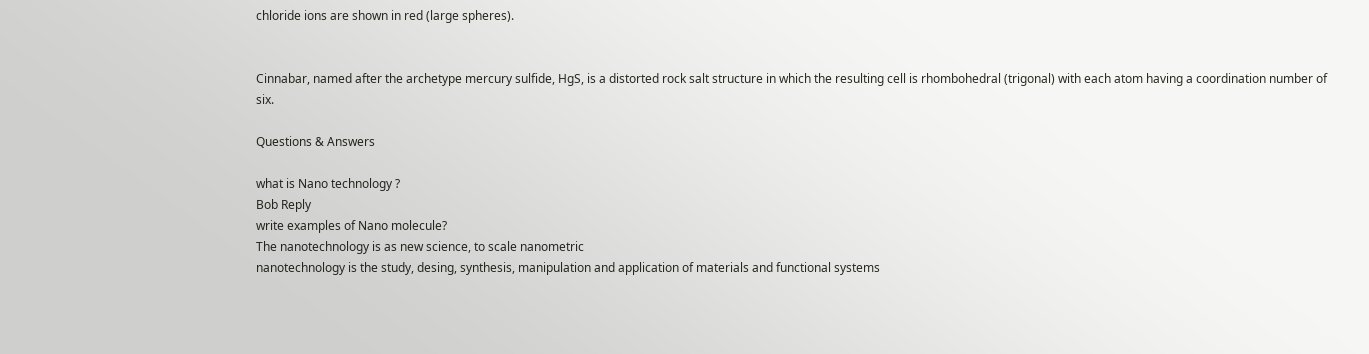chloride ions are shown in red (large spheres).


Cinnabar, named after the archetype mercury sulfide, HgS, is a distorted rock salt structure in which the resulting cell is rhombohedral (trigonal) with each atom having a coordination number of six.

Questions & Answers

what is Nano technology ?
Bob Reply
write examples of Nano molecule?
The nanotechnology is as new science, to scale nanometric
nanotechnology is the study, desing, synthesis, manipulation and application of materials and functional systems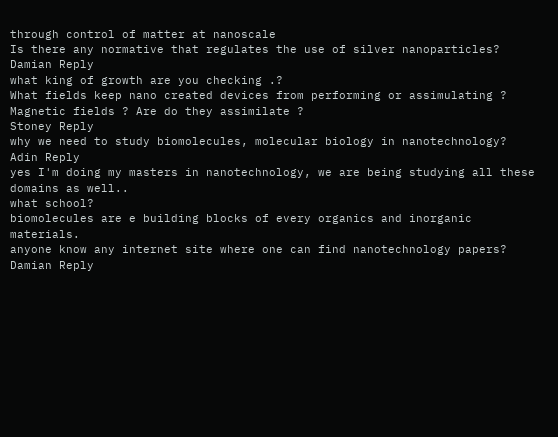through control of matter at nanoscale
Is there any normative that regulates the use of silver nanoparticles?
Damian Reply
what king of growth are you checking .?
What fields keep nano created devices from performing or assimulating ? Magnetic fields ? Are do they assimilate ?
Stoney Reply
why we need to study biomolecules, molecular biology in nanotechnology?
Adin Reply
yes I'm doing my masters in nanotechnology, we are being studying all these domains as well..
what school?
biomolecules are e building blocks of every organics and inorganic materials.
anyone know any internet site where one can find nanotechnology papers?
Damian Reply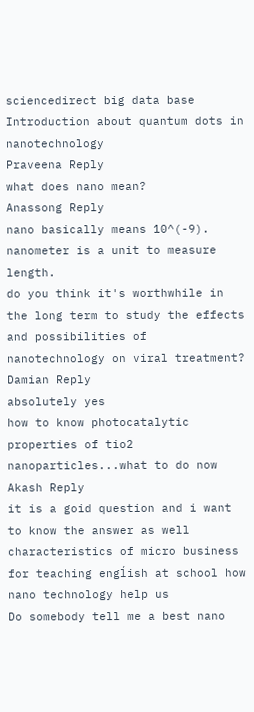sciencedirect big data base
Introduction about quantum dots in nanotechnology
Praveena Reply
what does nano mean?
Anassong Reply
nano basically means 10^(-9). nanometer is a unit to measure length.
do you think it's worthwhile in the long term to study the effects and possibilities of nanotechnology on viral treatment?
Damian Reply
absolutely yes
how to know photocatalytic properties of tio2 nanoparticles...what to do now
Akash Reply
it is a goid question and i want to know the answer as well
characteristics of micro business
for teaching engĺish at school how nano technology help us
Do somebody tell me a best nano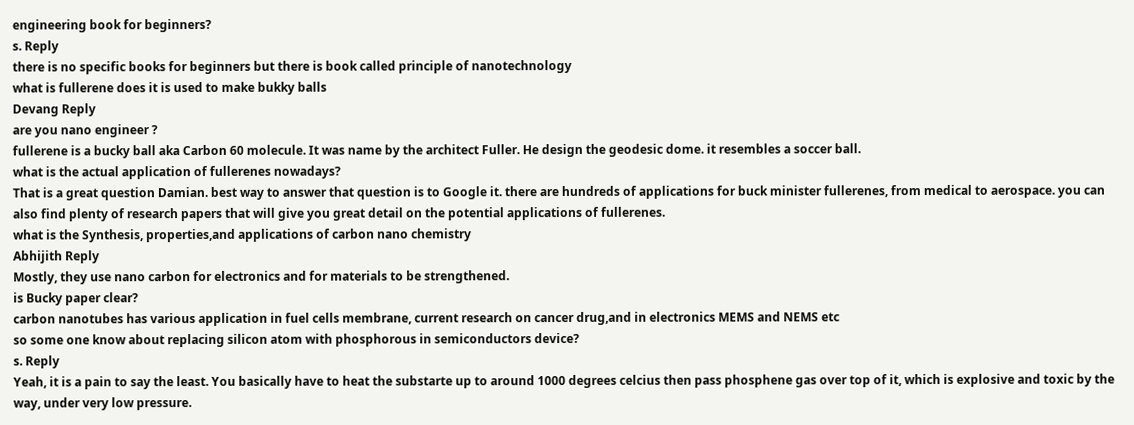engineering book for beginners?
s. Reply
there is no specific books for beginners but there is book called principle of nanotechnology
what is fullerene does it is used to make bukky balls
Devang Reply
are you nano engineer ?
fullerene is a bucky ball aka Carbon 60 molecule. It was name by the architect Fuller. He design the geodesic dome. it resembles a soccer ball.
what is the actual application of fullerenes nowadays?
That is a great question Damian. best way to answer that question is to Google it. there are hundreds of applications for buck minister fullerenes, from medical to aerospace. you can also find plenty of research papers that will give you great detail on the potential applications of fullerenes.
what is the Synthesis, properties,and applications of carbon nano chemistry
Abhijith Reply
Mostly, they use nano carbon for electronics and for materials to be strengthened.
is Bucky paper clear?
carbon nanotubes has various application in fuel cells membrane, current research on cancer drug,and in electronics MEMS and NEMS etc
so some one know about replacing silicon atom with phosphorous in semiconductors device?
s. Reply
Yeah, it is a pain to say the least. You basically have to heat the substarte up to around 1000 degrees celcius then pass phosphene gas over top of it, which is explosive and toxic by the way, under very low pressure.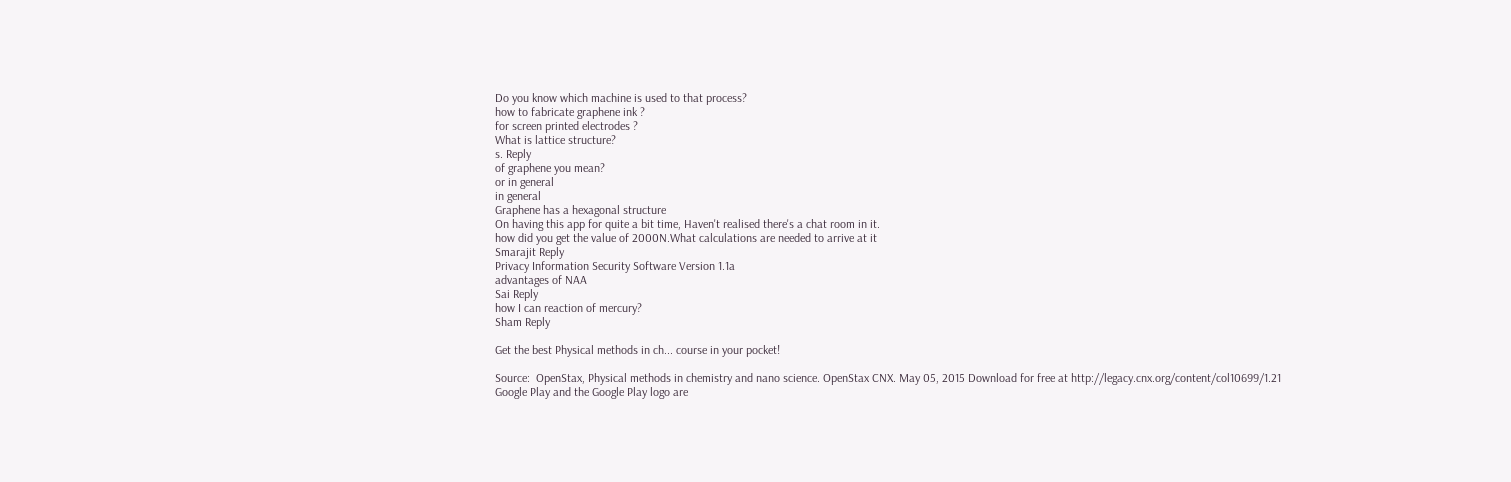Do you know which machine is used to that process?
how to fabricate graphene ink ?
for screen printed electrodes ?
What is lattice structure?
s. Reply
of graphene you mean?
or in general
in general
Graphene has a hexagonal structure
On having this app for quite a bit time, Haven't realised there's a chat room in it.
how did you get the value of 2000N.What calculations are needed to arrive at it
Smarajit Reply
Privacy Information Security Software Version 1.1a
advantages of NAA
Sai Reply
how I can reaction of mercury?
Sham Reply

Get the best Physical methods in ch... course in your pocket!

Source:  OpenStax, Physical methods in chemistry and nano science. OpenStax CNX. May 05, 2015 Download for free at http://legacy.cnx.org/content/col10699/1.21
Google Play and the Google Play logo are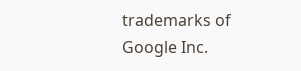trademarks of Google Inc.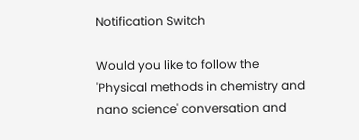Notification Switch

Would you like to follow the 'Physical methods in chemistry and nano science' conversation and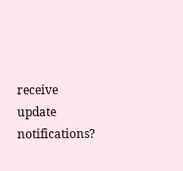receive update notifications?